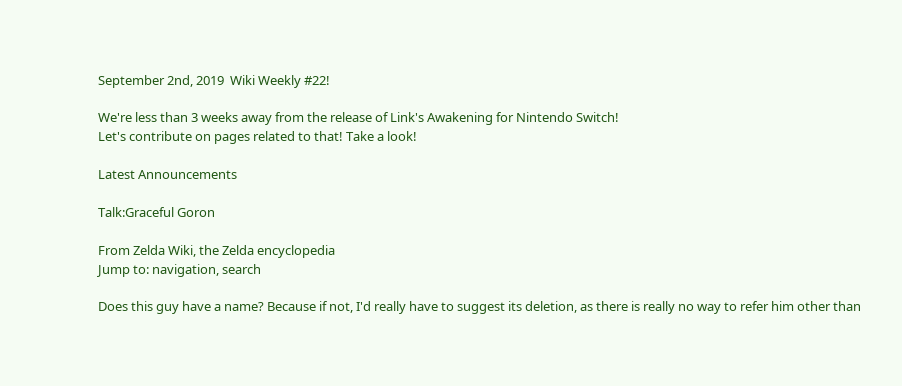September 2nd, 2019  Wiki Weekly #22!

We're less than 3 weeks away from the release of Link's Awakening for Nintendo Switch!
Let's contribute on pages related to that! Take a look!

Latest Announcements

Talk:Graceful Goron

From Zelda Wiki, the Zelda encyclopedia
Jump to: navigation, search

Does this guy have a name? Because if not, I'd really have to suggest its deletion, as there is really no way to refer him other than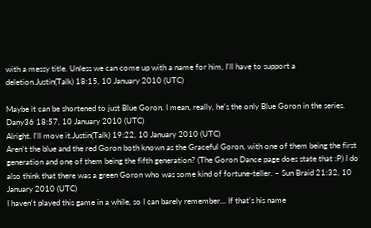with a messy title. Unless we can come up with a name for him, I'll have to support a deletion.Justin(Talk) 18:15, 10 January 2010 (UTC)

Maybe it can be shortened to just Blue Goron. I mean, really, he's the only Blue Goron in the series. Dany36 18:57, 10 January 2010 (UTC)
Alright. I'll move it.Justin(Talk) 19:22, 10 January 2010 (UTC)
Aren't the blue and the red Goron both known as the Graceful Goron, with one of them being the first generation and one of them being the fifth generation? (The Goron Dance page does state that :P) I do also think that there was a green Goron who was some kind of fortune-teller. ~ Sun Braid 21:32, 10 January 2010 (UTC)
I haven't played this game in a while, so I can barely remember... If that's his name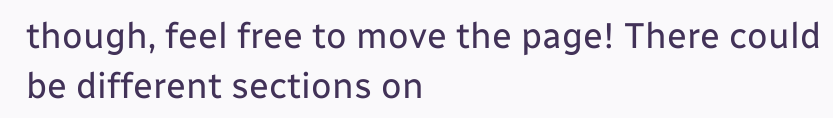though, feel free to move the page! There could be different sections on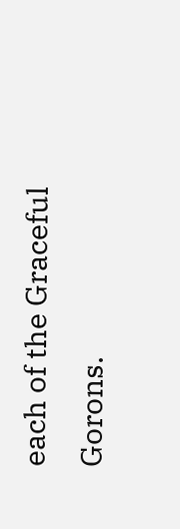each of the Graceful Gorons.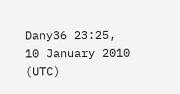Dany36 23:25, 10 January 2010 (UTC)